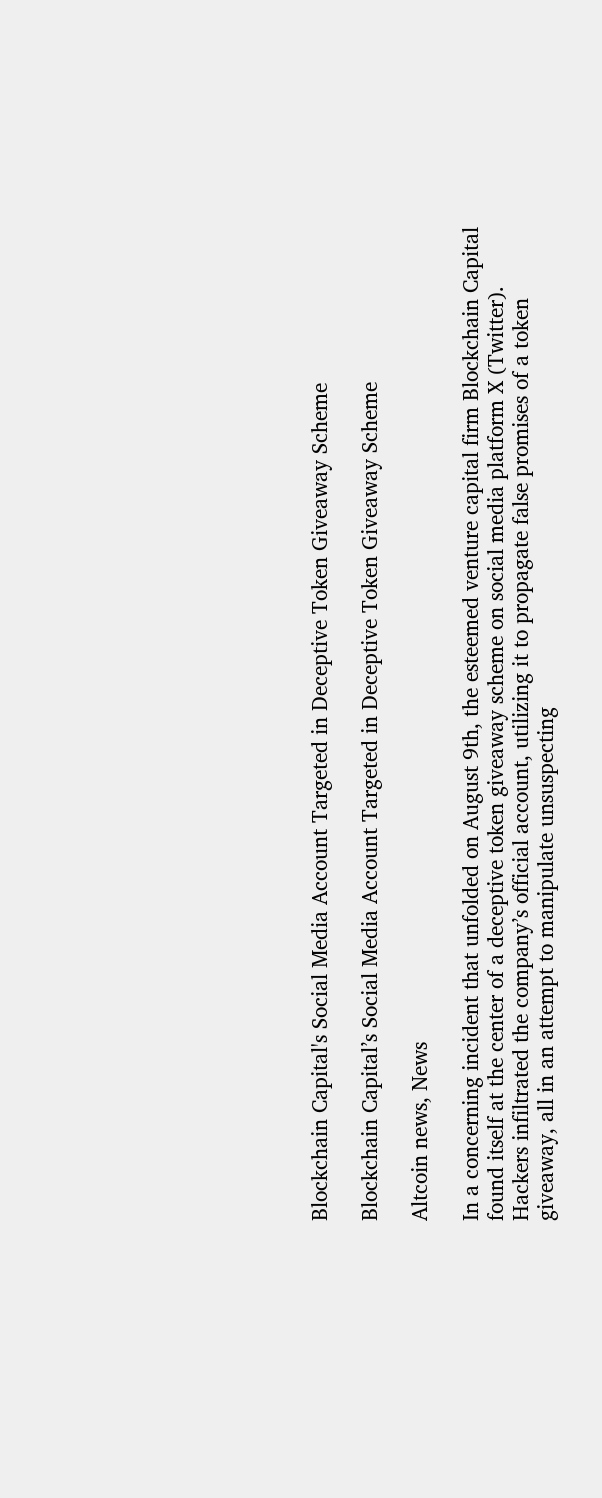Blockchain Capital's Social Media Account Targeted in Deceptive Token Giveaway Scheme

Blockchain Capital’s Social Media Account Targeted in Deceptive Token Giveaway Scheme

Altcoin news, News

In a concerning incident that unfolded on August 9th, the esteemed venture capital firm Blockchain Capital found itself at the center of a deceptive token giveaway scheme on social media platform X (Twitter). Hackers infiltrated the company’s official account, utilizing it to propagate false promises of a token giveaway, all in an attempt to manipulate unsuspecting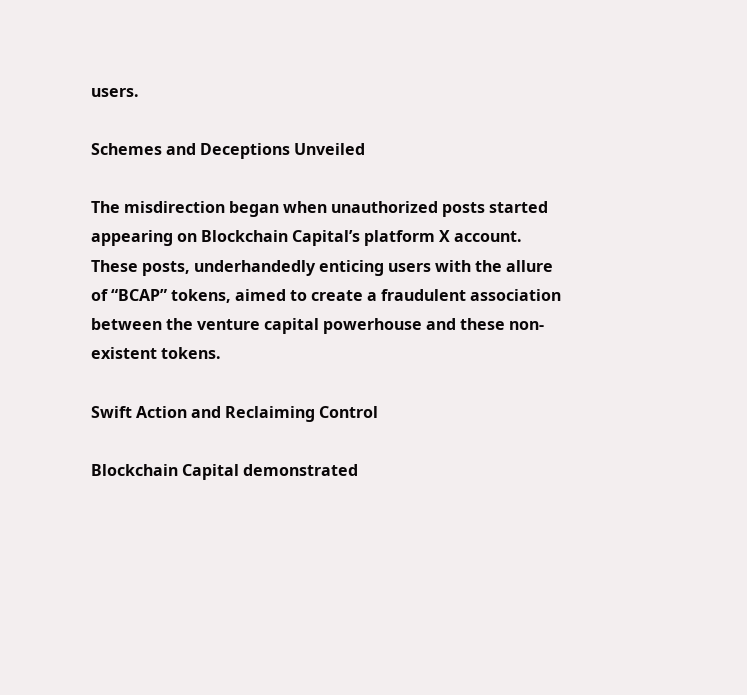users.

Schemes and Deceptions Unveiled

The misdirection began when unauthorized posts started appearing on Blockchain Capital’s platform X account. These posts, underhandedly enticing users with the allure of “BCAP” tokens, aimed to create a fraudulent association between the venture capital powerhouse and these non-existent tokens.

Swift Action and Reclaiming Control

Blockchain Capital demonstrated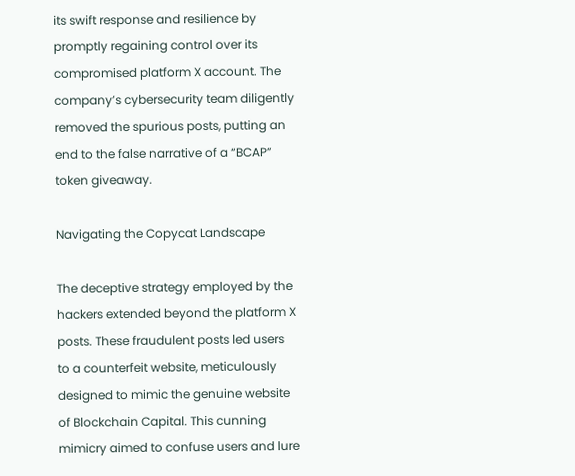its swift response and resilience by promptly regaining control over its compromised platform X account. The company’s cybersecurity team diligently removed the spurious posts, putting an end to the false narrative of a “BCAP” token giveaway.

Navigating the Copycat Landscape

The deceptive strategy employed by the hackers extended beyond the platform X posts. These fraudulent posts led users to a counterfeit website, meticulously designed to mimic the genuine website of Blockchain Capital. This cunning mimicry aimed to confuse users and lure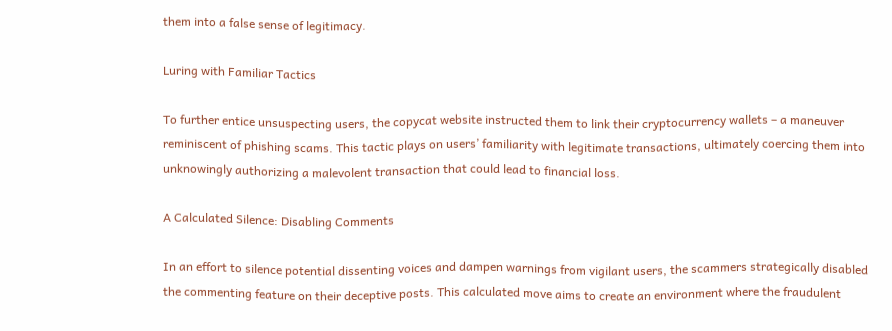them into a false sense of legitimacy.

Luring with Familiar Tactics

To further entice unsuspecting users, the copycat website instructed them to link their cryptocurrency wallets – a maneuver reminiscent of phishing scams. This tactic plays on users’ familiarity with legitimate transactions, ultimately coercing them into unknowingly authorizing a malevolent transaction that could lead to financial loss.

A Calculated Silence: Disabling Comments

In an effort to silence potential dissenting voices and dampen warnings from vigilant users, the scammers strategically disabled the commenting feature on their deceptive posts. This calculated move aims to create an environment where the fraudulent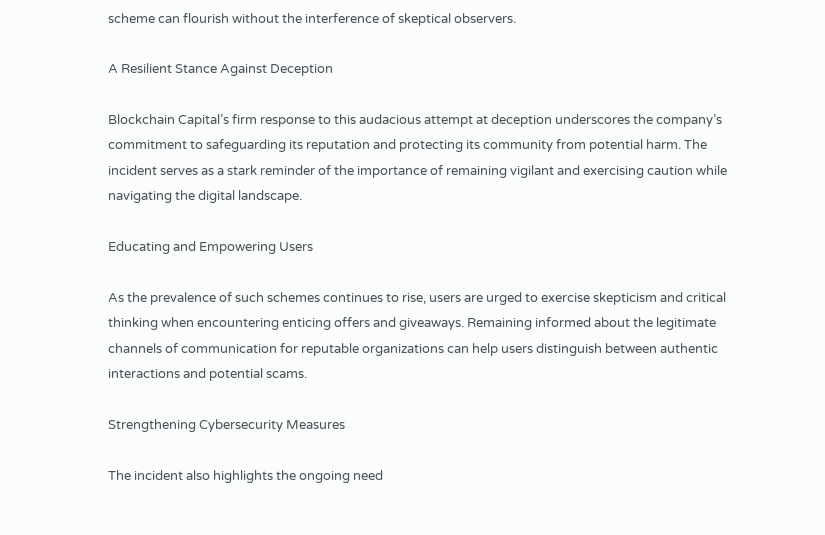scheme can flourish without the interference of skeptical observers.

A Resilient Stance Against Deception

Blockchain Capital’s firm response to this audacious attempt at deception underscores the company’s commitment to safeguarding its reputation and protecting its community from potential harm. The incident serves as a stark reminder of the importance of remaining vigilant and exercising caution while navigating the digital landscape.

Educating and Empowering Users

As the prevalence of such schemes continues to rise, users are urged to exercise skepticism and critical thinking when encountering enticing offers and giveaways. Remaining informed about the legitimate channels of communication for reputable organizations can help users distinguish between authentic interactions and potential scams.

Strengthening Cybersecurity Measures

The incident also highlights the ongoing need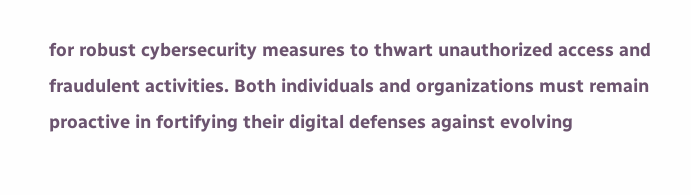for robust cybersecurity measures to thwart unauthorized access and fraudulent activities. Both individuals and organizations must remain proactive in fortifying their digital defenses against evolving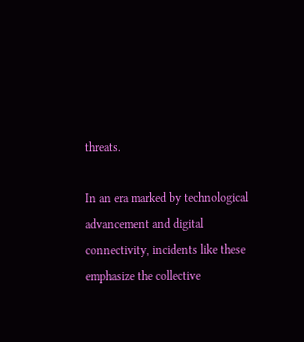threats.

In an era marked by technological advancement and digital connectivity, incidents like these emphasize the collective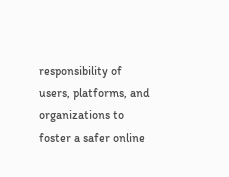responsibility of users, platforms, and organizations to foster a safer online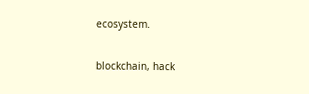ecosystem.

blockchain, hack